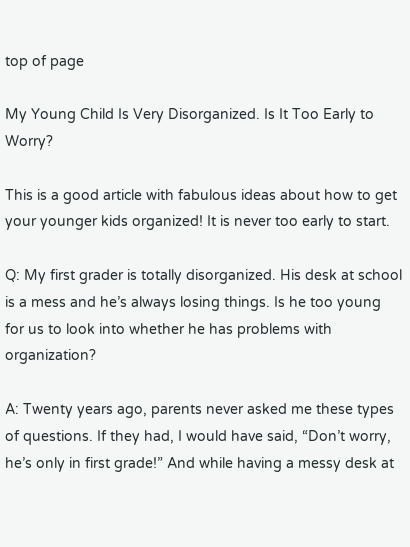top of page

My Young Child Is Very Disorganized. Is It Too Early to Worry?

This is a good article with fabulous ideas about how to get your younger kids organized! It is never too early to start.

Q: My first grader is totally disorganized. His desk at school is a mess and he’s always losing things. Is he too young for us to look into whether he has problems with organization?

A: Twenty years ago, parents never asked me these types of questions. If they had, I would have said, “Don’t worry, he’s only in first grade!” And while having a messy desk at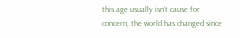this age usually isn’t cause for concern, the world has changed since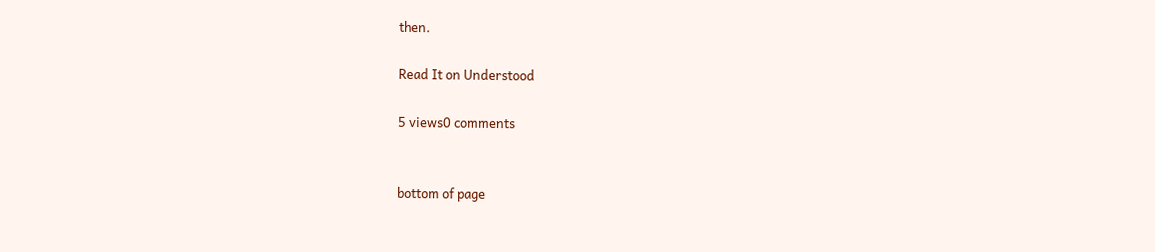then.

Read It on Understood

5 views0 comments


bottom of page